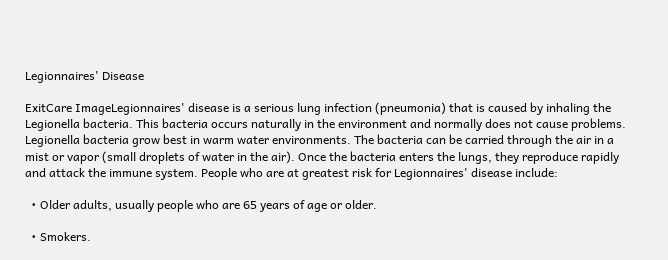Legionnaires' Disease

ExitCare ImageLegionnaires' disease is a serious lung infection (pneumonia) that is caused by inhaling the Legionella bacteria. This bacteria occurs naturally in the environment and normally does not cause problems. Legionella bacteria grow best in warm water environments. The bacteria can be carried through the air in a mist or vapor (small droplets of water in the air). Once the bacteria enters the lungs, they reproduce rapidly and attack the immune system. People who are at greatest risk for Legionnaires' disease include:

  • Older adults, usually people who are 65 years of age or older.

  • Smokers.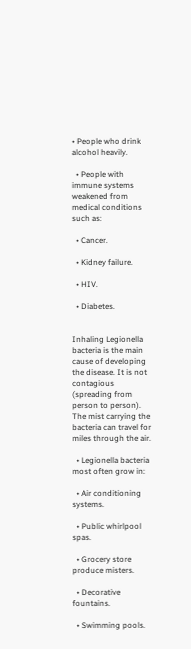• People who drink alcohol heavily.

  • People with immune systems weakened from medical conditions such as:

  • Cancer.

  • Kidney failure.

  • HIV.

  • Diabetes.


Inhaling Legionella bacteria is the main cause of developing the disease. It is not contagious (spreading from person to person). The mist carrying the bacteria can travel for miles through the air.

  • Legionella bacteria most often grow in:

  • Air conditioning systems.

  • Public whirlpool spas.

  • Grocery store produce misters.

  • Decorative fountains.

  • Swimming pools.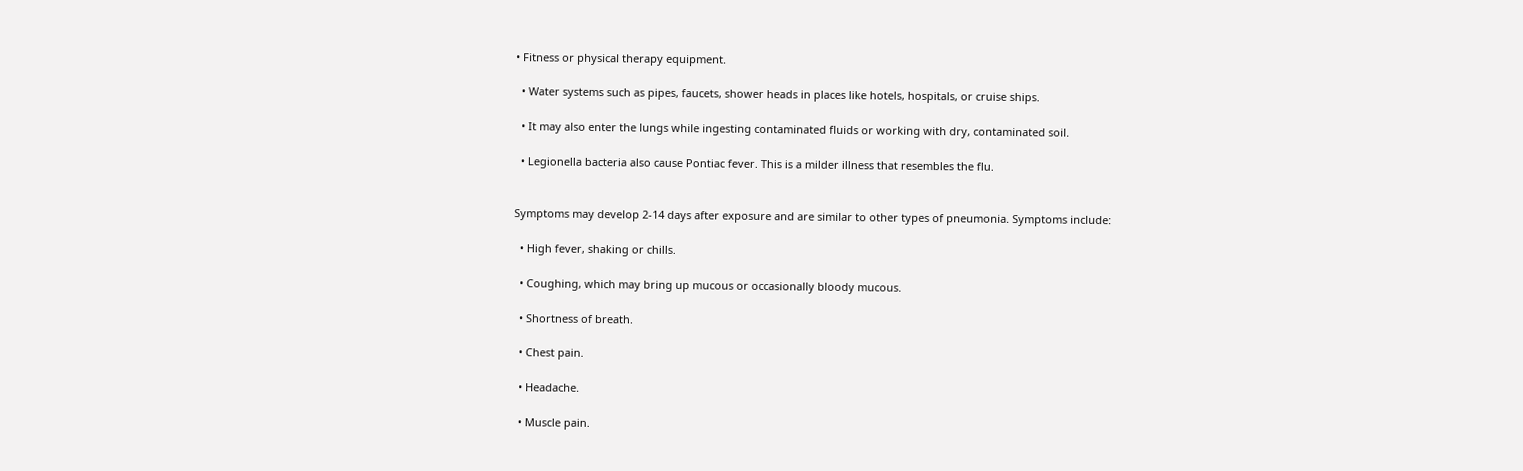• Fitness or physical therapy equipment.

  • Water systems such as pipes, faucets, shower heads in places like hotels, hospitals, or cruise ships.

  • It may also enter the lungs while ingesting contaminated fluids or working with dry, contaminated soil.

  • Legionella bacteria also cause Pontiac fever. This is a milder illness that resembles the flu.


Symptoms may develop 2-14 days after exposure and are similar to other types of pneumonia. Symptoms include:

  • High fever, shaking or chills.

  • Coughing, which may bring up mucous or occasionally bloody mucous.

  • Shortness of breath.

  • Chest pain.

  • Headache.

  • Muscle pain.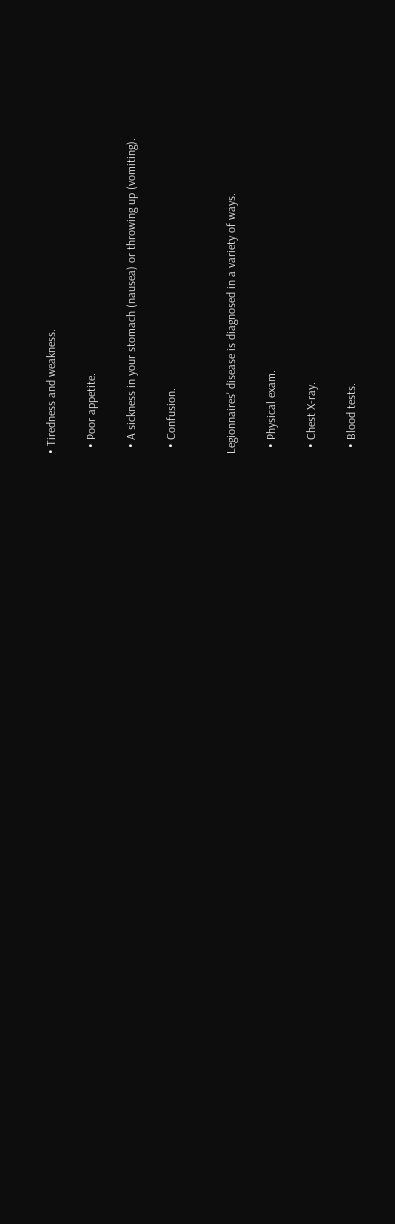• Tiredness and weakness.

  • Poor appetite.

  • A sickness in your stomach (nausea) or throwing up (vomiting).

  • Confusion.


Legionnaires' disease is diagnosed in a variety of ways.

  • Physical exam.

  • Chest X-ray.

  • Blood tests.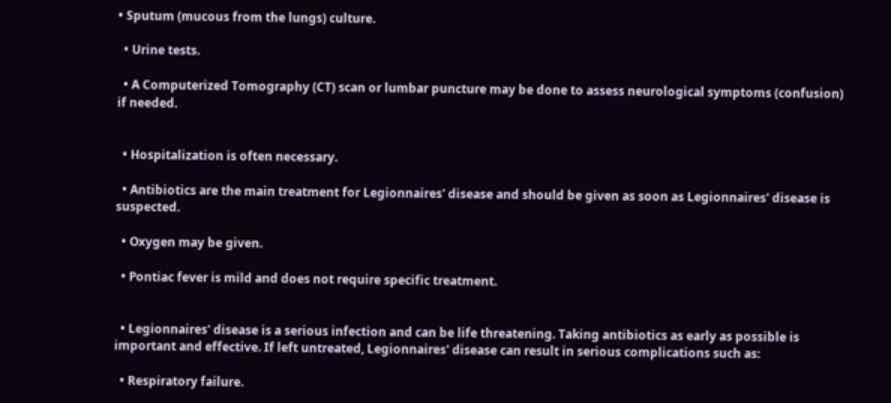• Sputum (mucous from the lungs) culture.

  • Urine tests.

  • A Computerized Tomography (CT) scan or lumbar puncture may be done to assess neurological symptoms (confusion) if needed.


  • Hospitalization is often necessary.

  • Antibiotics are the main treatment for Legionnaires' disease and should be given as soon as Legionnaires' disease is suspected.

  • Oxygen may be given.

  • Pontiac fever is mild and does not require specific treatment.


  • Legionnaires' disease is a serious infection and can be life threatening. Taking antibiotics as early as possible is important and effective. If left untreated, Legionnaires' disease can result in serious complications such as:

  • Respiratory failure.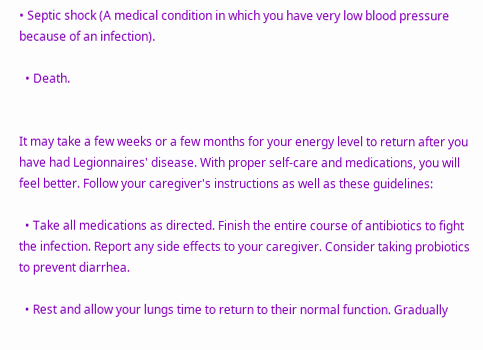• Septic shock (A medical condition in which you have very low blood pressure because of an infection).

  • Death.


It may take a few weeks or a few months for your energy level to return after you have had Legionnaires' disease. With proper self-care and medications, you will feel better. Follow your caregiver's instructions as well as these guidelines:

  • Take all medications as directed. Finish the entire course of antibiotics to fight the infection. Report any side effects to your caregiver. Consider taking probiotics to prevent diarrhea.

  • Rest and allow your lungs time to return to their normal function. Gradually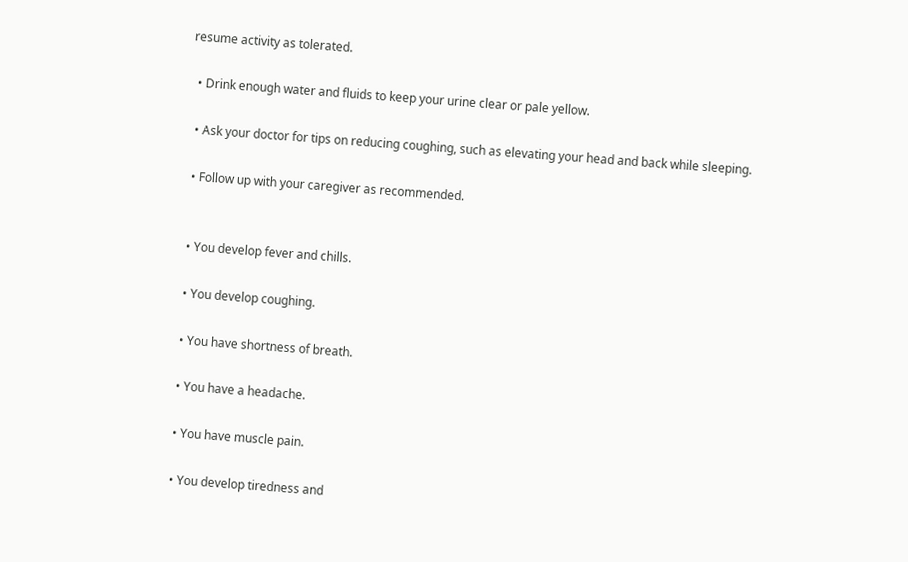resume activity as tolerated.

  • Drink enough water and fluids to keep your urine clear or pale yellow.

  • Ask your doctor for tips on reducing coughing, such as elevating your head and back while sleeping.

  • Follow up with your caregiver as recommended.


  • You develop fever and chills.

  • You develop coughing.

  • You have shortness of breath.

  • You have a headache.

  • You have muscle pain.

  • You develop tiredness and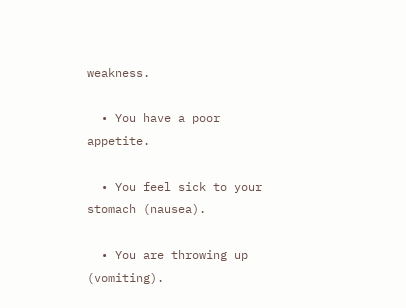weakness.

  • You have a poor appetite.

  • You feel sick to your stomach (nausea).

  • You are throwing up (vomiting).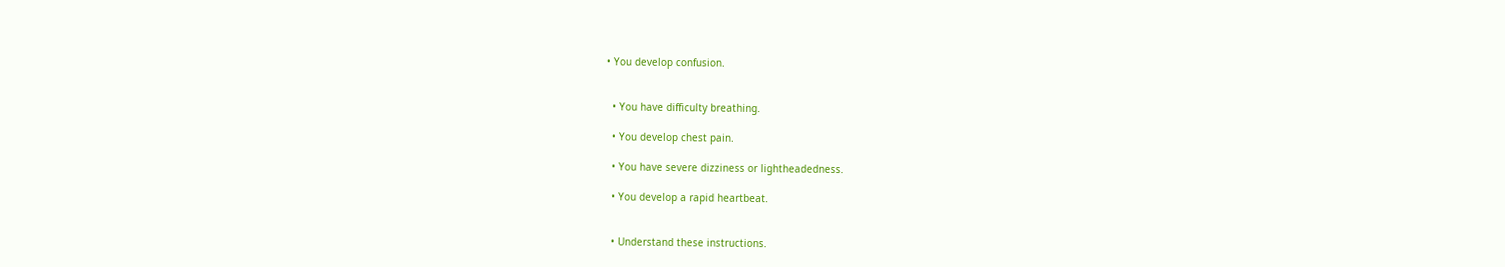• You develop confusion.


  • You have difficulty breathing.

  • You develop chest pain.

  • You have severe dizziness or lightheadedness.

  • You develop a rapid heartbeat.


  • Understand these instructions.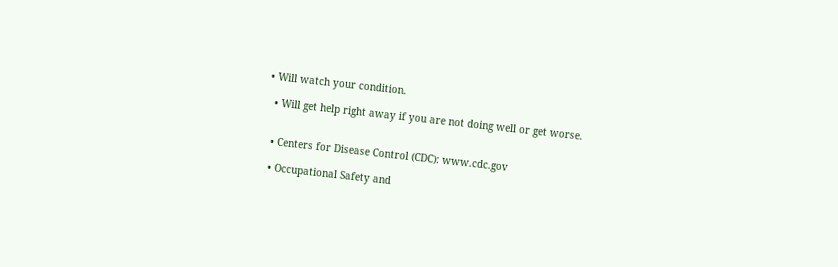• Will watch your condition.

  • Will get help right away if you are not doing well or get worse.


  • Centers for Disease Control (CDC): www.cdc.gov

  • Occupational Safety and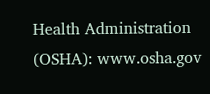Health Administration (OSHA): www.osha.gov